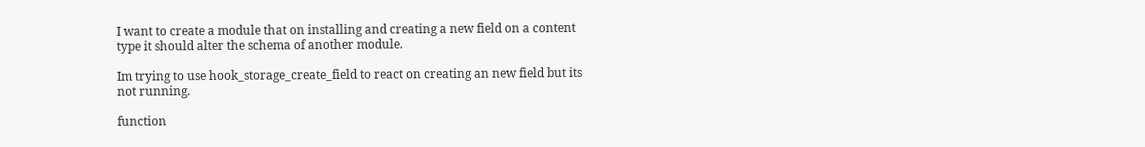I want to create a module that on installing and creating a new field on a content type it should alter the schema of another module.

Im trying to use hook_storage_create_field to react on creating an new field but its not running.

function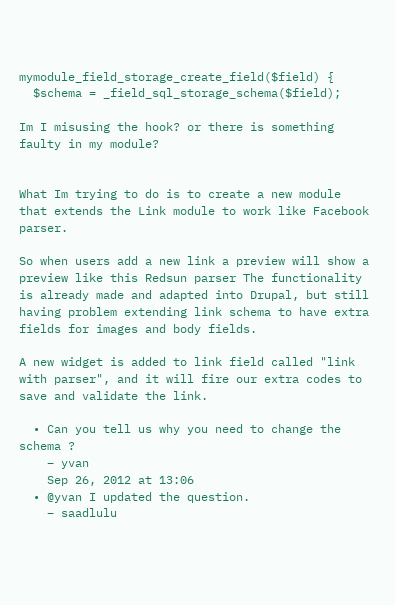mymodule_field_storage_create_field($field) {
  $schema = _field_sql_storage_schema($field);

Im I misusing the hook? or there is something faulty in my module?


What Im trying to do is to create a new module that extends the Link module to work like Facebook parser.

So when users add a new link a preview will show a preview like this Redsun parser The functionality is already made and adapted into Drupal, but still having problem extending link schema to have extra fields for images and body fields.

A new widget is added to link field called "link with parser", and it will fire our extra codes to save and validate the link.

  • Can you tell us why you need to change the schema ?
    – yvan
    Sep 26, 2012 at 13:06
  • @yvan I updated the question.
    – saadlulu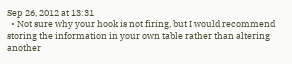Sep 26, 2012 at 13:31
  • Not sure why your hook is not firing, but I would recommend storing the information in your own table rather than altering another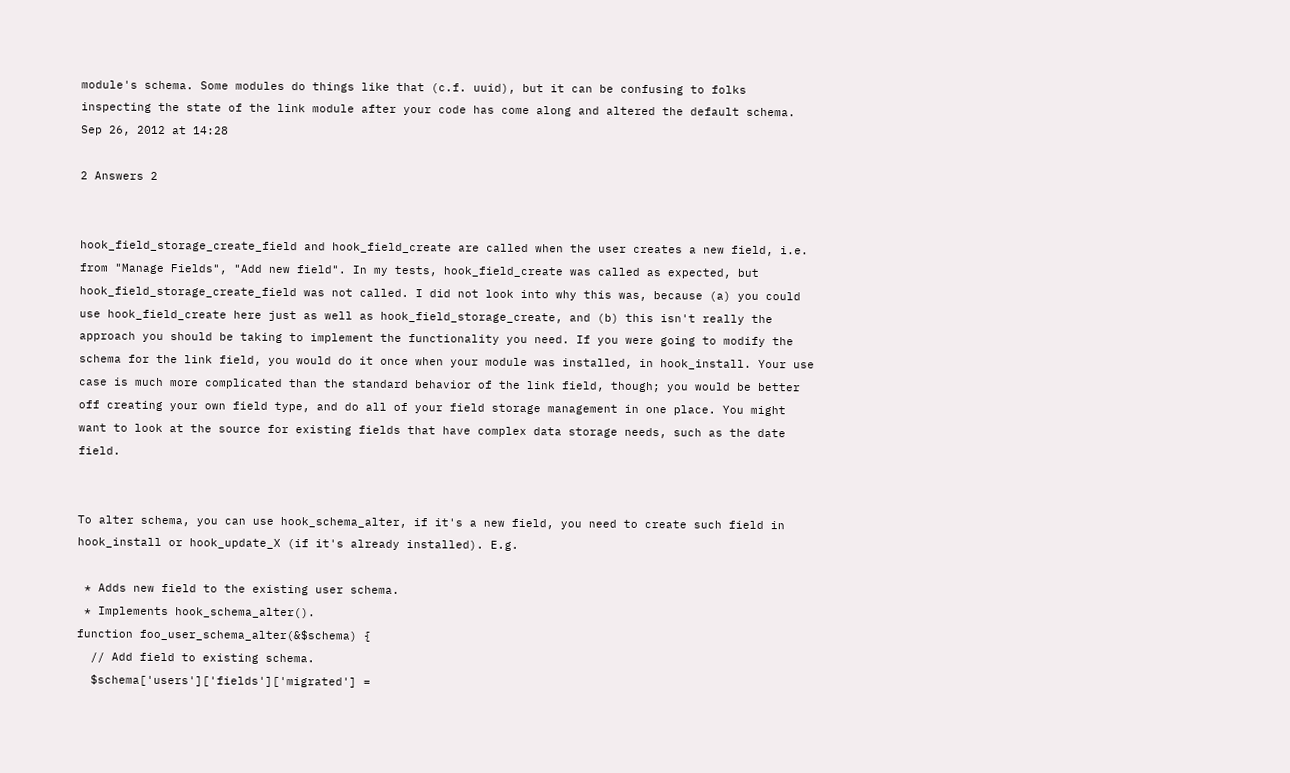module's schema. Some modules do things like that (c.f. uuid), but it can be confusing to folks inspecting the state of the link module after your code has come along and altered the default schema. Sep 26, 2012 at 14:28

2 Answers 2


hook_field_storage_create_field and hook_field_create are called when the user creates a new field, i.e. from "Manage Fields", "Add new field". In my tests, hook_field_create was called as expected, but hook_field_storage_create_field was not called. I did not look into why this was, because (a) you could use hook_field_create here just as well as hook_field_storage_create, and (b) this isn't really the approach you should be taking to implement the functionality you need. If you were going to modify the schema for the link field, you would do it once when your module was installed, in hook_install. Your use case is much more complicated than the standard behavior of the link field, though; you would be better off creating your own field type, and do all of your field storage management in one place. You might want to look at the source for existing fields that have complex data storage needs, such as the date field.


To alter schema, you can use hook_schema_alter, if it's a new field, you need to create such field in hook_install or hook_update_X (if it's already installed). E.g.

 * Adds new field to the existing user schema.
 * Implements hook_schema_alter().
function foo_user_schema_alter(&$schema) {
  // Add field to existing schema.
  $schema['users']['fields']['migrated'] =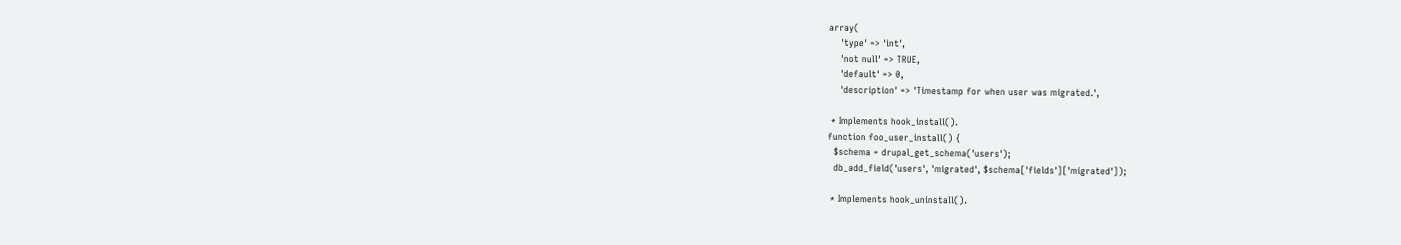array(
    'type' => 'int',
    'not null' => TRUE,
    'default' => 0,
    'description' => 'Timestamp for when user was migrated.',

 * Implements hook_install().
function foo_user_install() {
  $schema = drupal_get_schema('users');
  db_add_field('users', 'migrated', $schema['fields']['migrated']);

 * Implements hook_uninstall().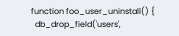function foo_user_uninstall() {
  db_drop_field('users',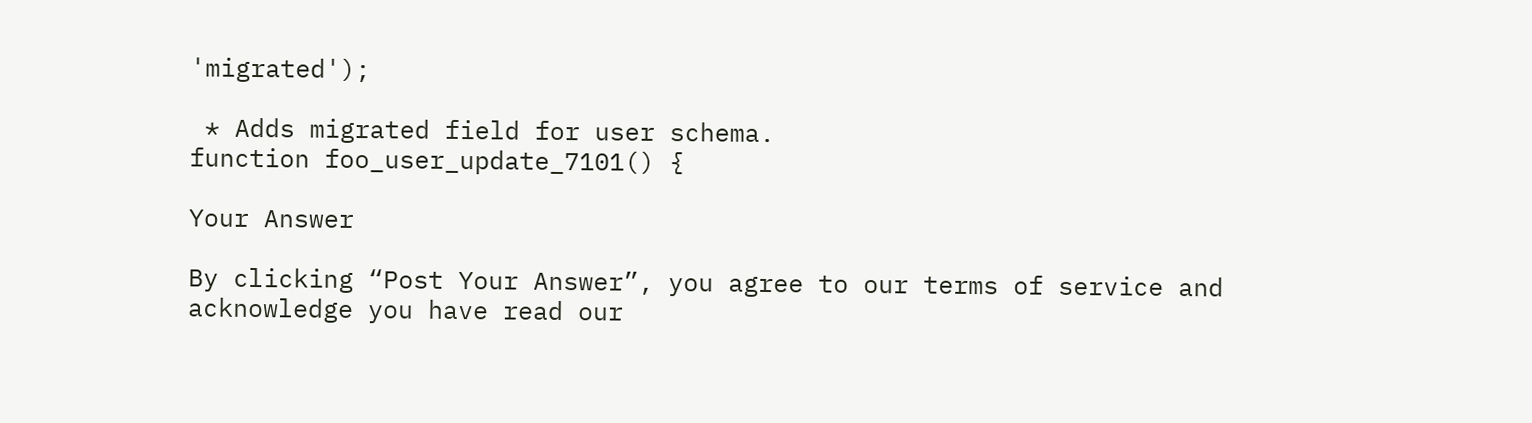'migrated');

 * Adds migrated field for user schema.
function foo_user_update_7101() {

Your Answer

By clicking “Post Your Answer”, you agree to our terms of service and acknowledge you have read our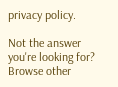privacy policy.

Not the answer you're looking for? Browse other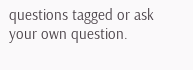questions tagged or ask your own question.